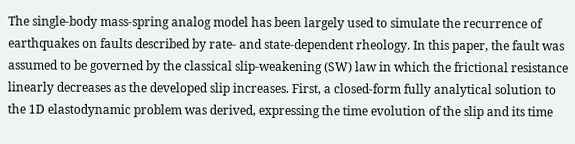The single‐body mass‐spring analog model has been largely used to simulate the recurrence of earthquakes on faults described by rate‐ and state‐dependent rheology. In this paper, the fault was assumed to be governed by the classical slip‐weakening (SW) law in which the frictional resistance linearly decreases as the developed slip increases. First, a closed‐form fully analytical solution to the 1D elastodynamic problem was derived, expressing the time evolution of the slip and its time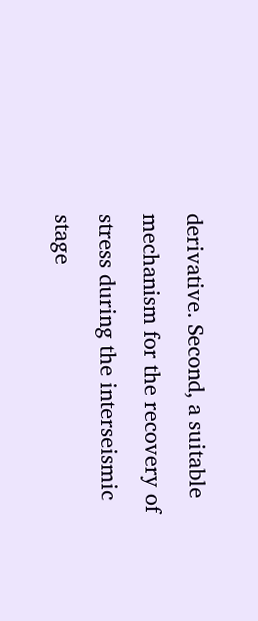derivative. Second, a suitable mechanism for the recovery of stress during the interseismic stage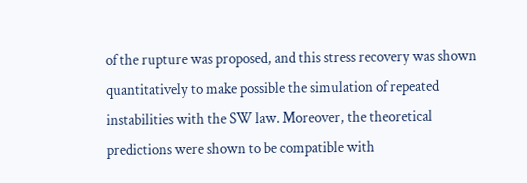of the rupture was proposed, and this stress recovery was shown quantitatively to make possible the simulation of repeated instabilities with the SW law. Moreover, the theoretical predictions were shown to be compatible with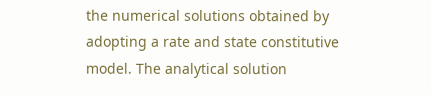the numerical solutions obtained by adopting a rate and state constitutive model. The analytical solution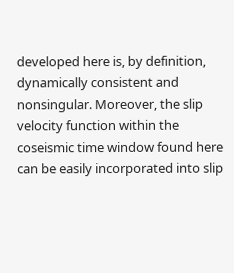developed here is, by definition, dynamically consistent and nonsingular. Moreover, the slip velocity function within the coseismic time window found here can be easily incorporated into slip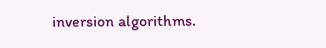inversion algorithms.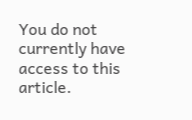You do not currently have access to this article.